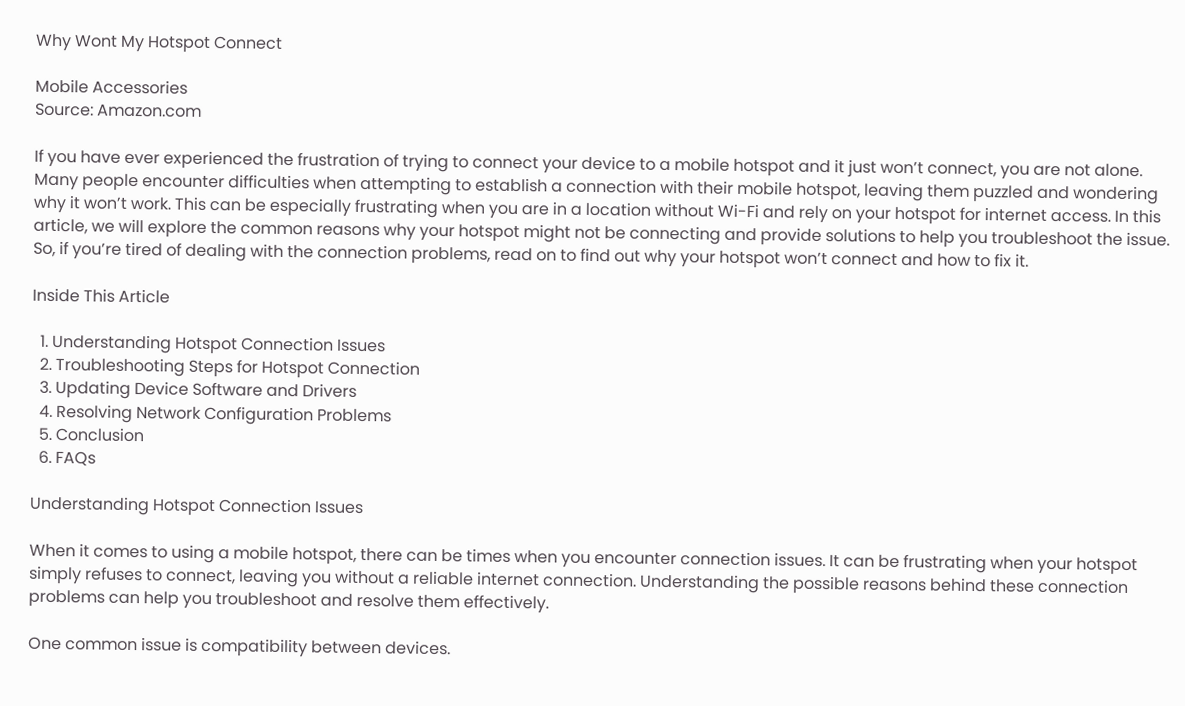Why Wont My Hotspot Connect

Mobile Accessories
Source: Amazon.com

If you have ever experienced the frustration of trying to connect your device to a mobile hotspot and it just won’t connect, you are not alone. Many people encounter difficulties when attempting to establish a connection with their mobile hotspot, leaving them puzzled and wondering why it won’t work. This can be especially frustrating when you are in a location without Wi-Fi and rely on your hotspot for internet access. In this article, we will explore the common reasons why your hotspot might not be connecting and provide solutions to help you troubleshoot the issue. So, if you’re tired of dealing with the connection problems, read on to find out why your hotspot won’t connect and how to fix it.

Inside This Article

  1. Understanding Hotspot Connection Issues
  2. Troubleshooting Steps for Hotspot Connection
  3. Updating Device Software and Drivers
  4. Resolving Network Configuration Problems
  5. Conclusion
  6. FAQs

Understanding Hotspot Connection Issues

When it comes to using a mobile hotspot, there can be times when you encounter connection issues. It can be frustrating when your hotspot simply refuses to connect, leaving you without a reliable internet connection. Understanding the possible reasons behind these connection problems can help you troubleshoot and resolve them effectively.

One common issue is compatibility between devices.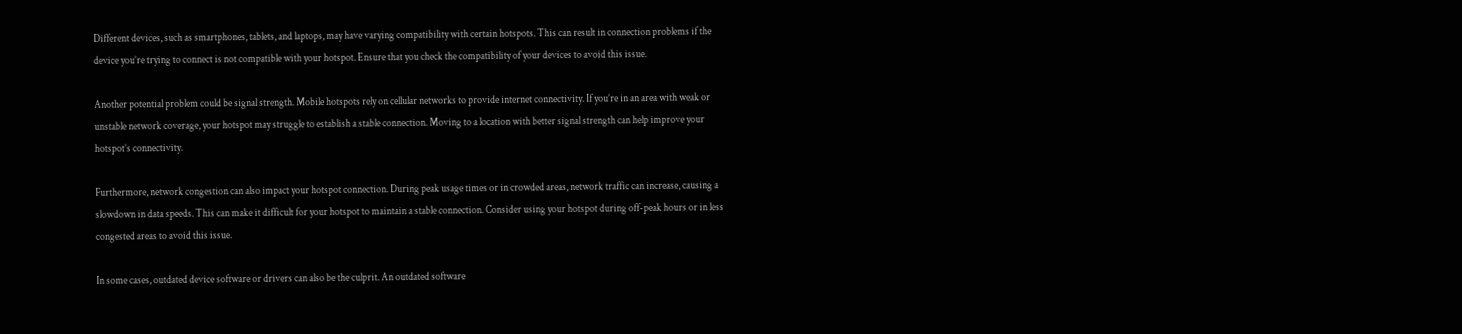Different devices, such as smartphones, tablets, and laptops, may have varying compatibility with certain hotspots. This can result in connection problems if the device you’re trying to connect is not compatible with your hotspot. Ensure that you check the compatibility of your devices to avoid this issue.

Another potential problem could be signal strength. Mobile hotspots rely on cellular networks to provide internet connectivity. If you’re in an area with weak or unstable network coverage, your hotspot may struggle to establish a stable connection. Moving to a location with better signal strength can help improve your hotspot’s connectivity.

Furthermore, network congestion can also impact your hotspot connection. During peak usage times or in crowded areas, network traffic can increase, causing a slowdown in data speeds. This can make it difficult for your hotspot to maintain a stable connection. Consider using your hotspot during off-peak hours or in less congested areas to avoid this issue.

In some cases, outdated device software or drivers can also be the culprit. An outdated software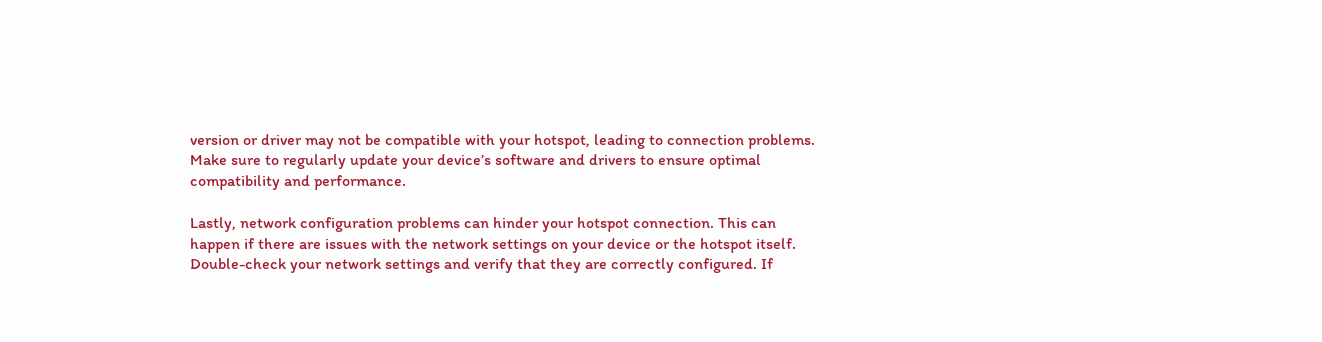version or driver may not be compatible with your hotspot, leading to connection problems. Make sure to regularly update your device’s software and drivers to ensure optimal compatibility and performance.

Lastly, network configuration problems can hinder your hotspot connection. This can happen if there are issues with the network settings on your device or the hotspot itself. Double-check your network settings and verify that they are correctly configured. If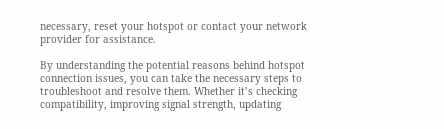necessary, reset your hotspot or contact your network provider for assistance.

By understanding the potential reasons behind hotspot connection issues, you can take the necessary steps to troubleshoot and resolve them. Whether it’s checking compatibility, improving signal strength, updating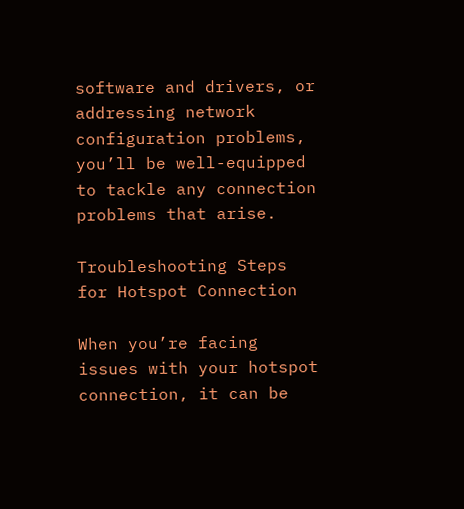software and drivers, or addressing network configuration problems, you’ll be well-equipped to tackle any connection problems that arise.

Troubleshooting Steps for Hotspot Connection

When you’re facing issues with your hotspot connection, it can be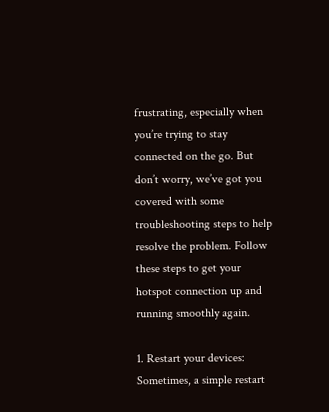frustrating, especially when you’re trying to stay connected on the go. But don’t worry, we’ve got you covered with some troubleshooting steps to help resolve the problem. Follow these steps to get your hotspot connection up and running smoothly again.

1. Restart your devices: Sometimes, a simple restart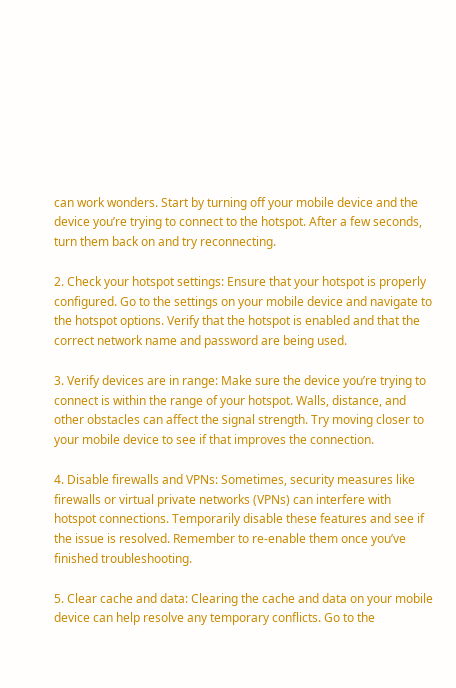can work wonders. Start by turning off your mobile device and the device you’re trying to connect to the hotspot. After a few seconds, turn them back on and try reconnecting.

2. Check your hotspot settings: Ensure that your hotspot is properly configured. Go to the settings on your mobile device and navigate to the hotspot options. Verify that the hotspot is enabled and that the correct network name and password are being used.

3. Verify devices are in range: Make sure the device you’re trying to connect is within the range of your hotspot. Walls, distance, and other obstacles can affect the signal strength. Try moving closer to your mobile device to see if that improves the connection.

4. Disable firewalls and VPNs: Sometimes, security measures like firewalls or virtual private networks (VPNs) can interfere with hotspot connections. Temporarily disable these features and see if the issue is resolved. Remember to re-enable them once you’ve finished troubleshooting.

5. Clear cache and data: Clearing the cache and data on your mobile device can help resolve any temporary conflicts. Go to the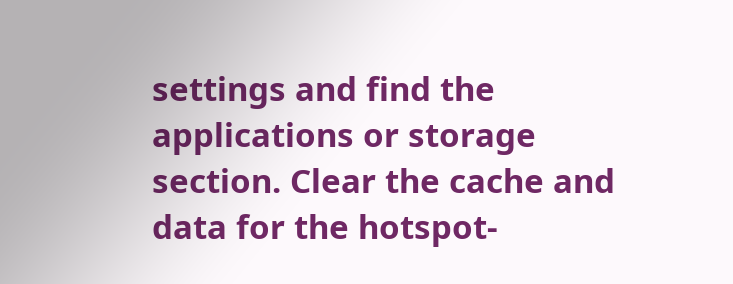settings and find the applications or storage section. Clear the cache and data for the hotspot-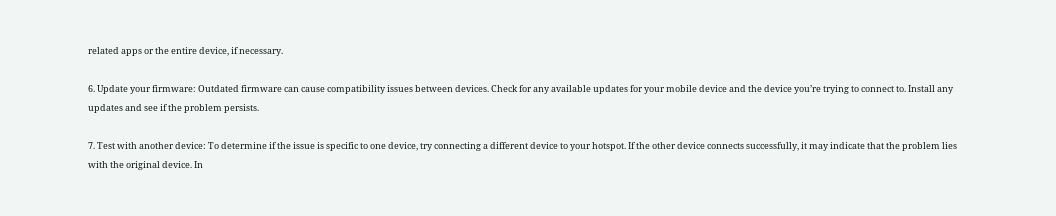related apps or the entire device, if necessary.

6. Update your firmware: Outdated firmware can cause compatibility issues between devices. Check for any available updates for your mobile device and the device you’re trying to connect to. Install any updates and see if the problem persists.

7. Test with another device: To determine if the issue is specific to one device, try connecting a different device to your hotspot. If the other device connects successfully, it may indicate that the problem lies with the original device. In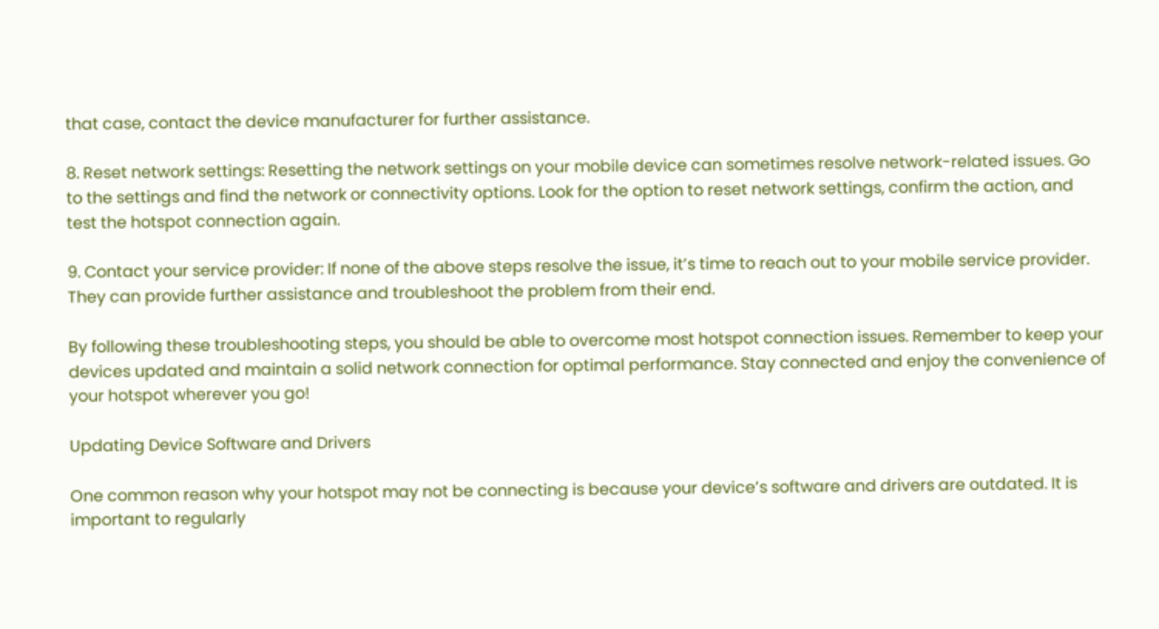that case, contact the device manufacturer for further assistance.

8. Reset network settings: Resetting the network settings on your mobile device can sometimes resolve network-related issues. Go to the settings and find the network or connectivity options. Look for the option to reset network settings, confirm the action, and test the hotspot connection again.

9. Contact your service provider: If none of the above steps resolve the issue, it’s time to reach out to your mobile service provider. They can provide further assistance and troubleshoot the problem from their end.

By following these troubleshooting steps, you should be able to overcome most hotspot connection issues. Remember to keep your devices updated and maintain a solid network connection for optimal performance. Stay connected and enjoy the convenience of your hotspot wherever you go!

Updating Device Software and Drivers

One common reason why your hotspot may not be connecting is because your device’s software and drivers are outdated. It is important to regularly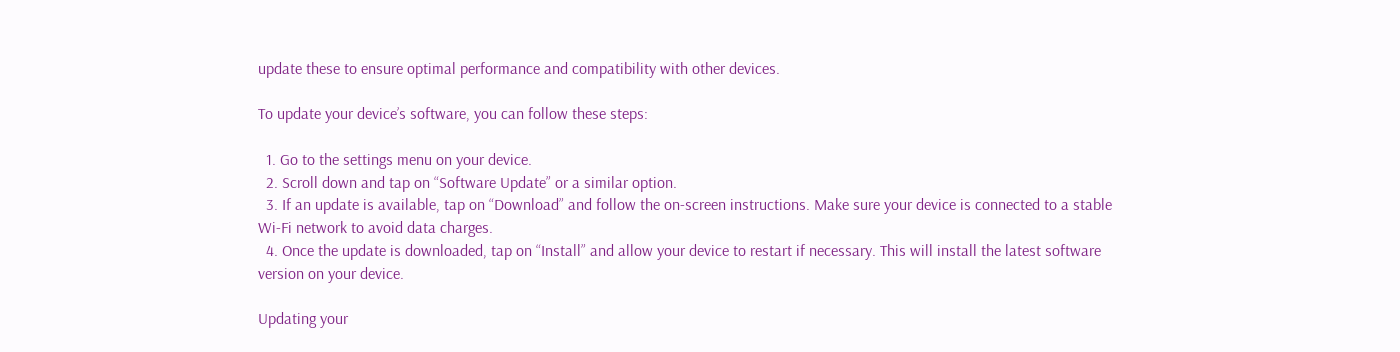update these to ensure optimal performance and compatibility with other devices.

To update your device’s software, you can follow these steps:

  1. Go to the settings menu on your device.
  2. Scroll down and tap on “Software Update” or a similar option.
  3. If an update is available, tap on “Download” and follow the on-screen instructions. Make sure your device is connected to a stable Wi-Fi network to avoid data charges.
  4. Once the update is downloaded, tap on “Install” and allow your device to restart if necessary. This will install the latest software version on your device.

Updating your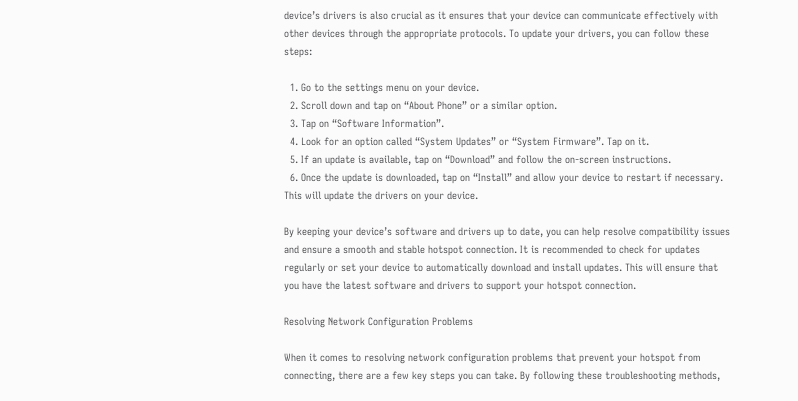device’s drivers is also crucial as it ensures that your device can communicate effectively with other devices through the appropriate protocols. To update your drivers, you can follow these steps:

  1. Go to the settings menu on your device.
  2. Scroll down and tap on “About Phone” or a similar option.
  3. Tap on “Software Information”.
  4. Look for an option called “System Updates” or “System Firmware”. Tap on it.
  5. If an update is available, tap on “Download” and follow the on-screen instructions.
  6. Once the update is downloaded, tap on “Install” and allow your device to restart if necessary. This will update the drivers on your device.

By keeping your device’s software and drivers up to date, you can help resolve compatibility issues and ensure a smooth and stable hotspot connection. It is recommended to check for updates regularly or set your device to automatically download and install updates. This will ensure that you have the latest software and drivers to support your hotspot connection.

Resolving Network Configuration Problems

When it comes to resolving network configuration problems that prevent your hotspot from connecting, there are a few key steps you can take. By following these troubleshooting methods,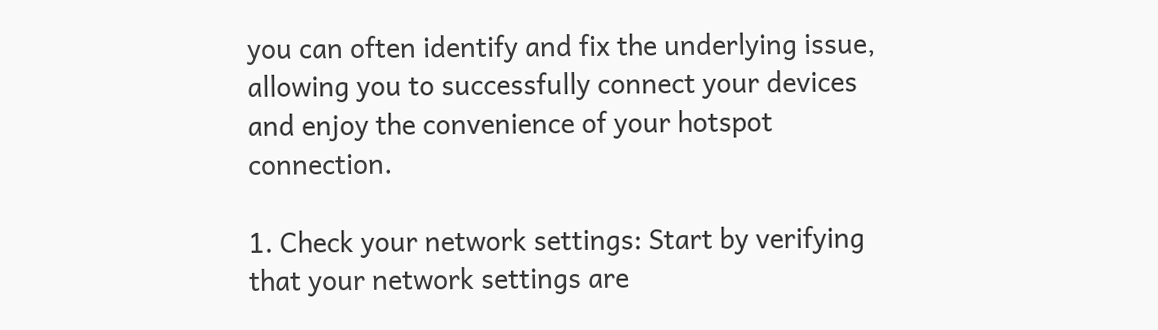you can often identify and fix the underlying issue, allowing you to successfully connect your devices and enjoy the convenience of your hotspot connection.

1. Check your network settings: Start by verifying that your network settings are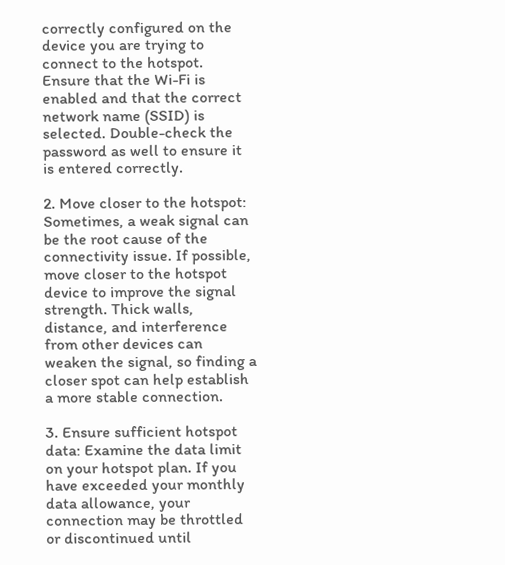correctly configured on the device you are trying to connect to the hotspot. Ensure that the Wi-Fi is enabled and that the correct network name (SSID) is selected. Double-check the password as well to ensure it is entered correctly.

2. Move closer to the hotspot: Sometimes, a weak signal can be the root cause of the connectivity issue. If possible, move closer to the hotspot device to improve the signal strength. Thick walls, distance, and interference from other devices can weaken the signal, so finding a closer spot can help establish a more stable connection.

3. Ensure sufficient hotspot data: Examine the data limit on your hotspot plan. If you have exceeded your monthly data allowance, your connection may be throttled or discontinued until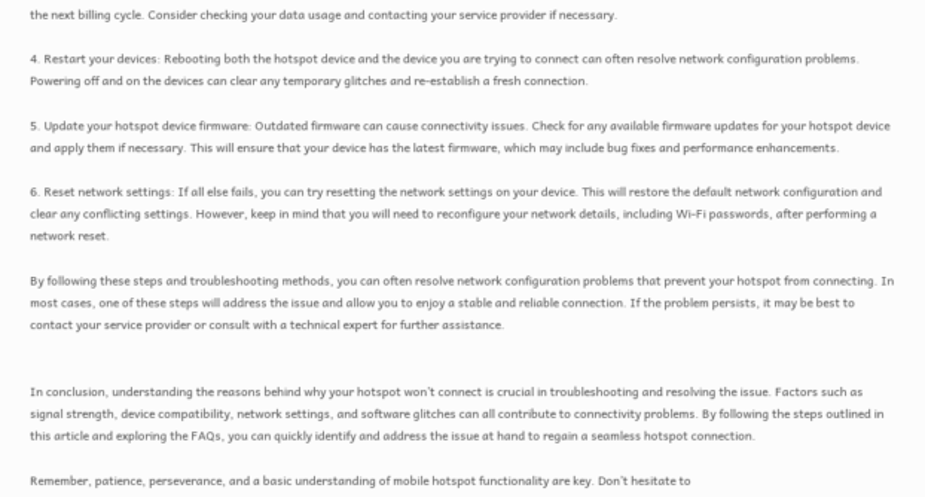the next billing cycle. Consider checking your data usage and contacting your service provider if necessary.

4. Restart your devices: Rebooting both the hotspot device and the device you are trying to connect can often resolve network configuration problems. Powering off and on the devices can clear any temporary glitches and re-establish a fresh connection.

5. Update your hotspot device firmware: Outdated firmware can cause connectivity issues. Check for any available firmware updates for your hotspot device and apply them if necessary. This will ensure that your device has the latest firmware, which may include bug fixes and performance enhancements.

6. Reset network settings: If all else fails, you can try resetting the network settings on your device. This will restore the default network configuration and clear any conflicting settings. However, keep in mind that you will need to reconfigure your network details, including Wi-Fi passwords, after performing a network reset.

By following these steps and troubleshooting methods, you can often resolve network configuration problems that prevent your hotspot from connecting. In most cases, one of these steps will address the issue and allow you to enjoy a stable and reliable connection. If the problem persists, it may be best to contact your service provider or consult with a technical expert for further assistance.


In conclusion, understanding the reasons behind why your hotspot won’t connect is crucial in troubleshooting and resolving the issue. Factors such as signal strength, device compatibility, network settings, and software glitches can all contribute to connectivity problems. By following the steps outlined in this article and exploring the FAQs, you can quickly identify and address the issue at hand to regain a seamless hotspot connection.

Remember, patience, perseverance, and a basic understanding of mobile hotspot functionality are key. Don’t hesitate to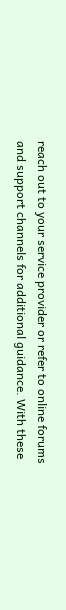reach out to your service provider or refer to online forums and support channels for additional guidance. With these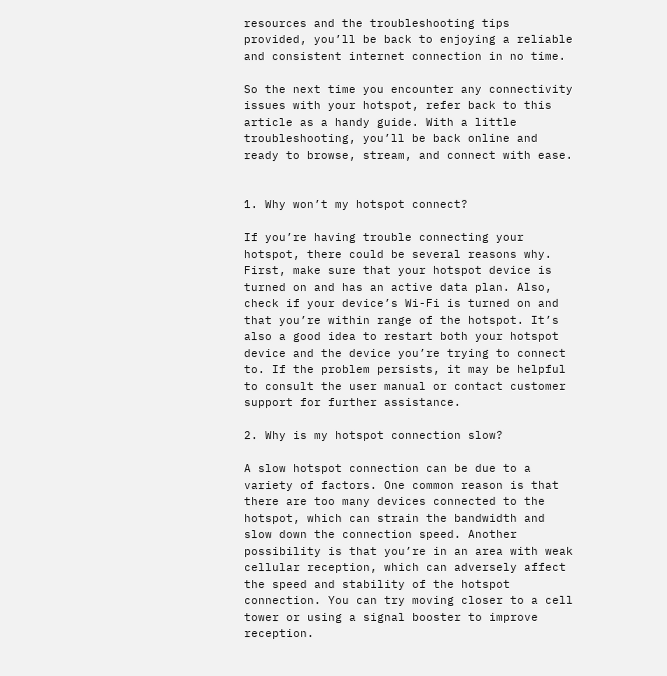resources and the troubleshooting tips provided, you’ll be back to enjoying a reliable and consistent internet connection in no time.

So the next time you encounter any connectivity issues with your hotspot, refer back to this article as a handy guide. With a little troubleshooting, you’ll be back online and ready to browse, stream, and connect with ease.


1. Why won’t my hotspot connect?

If you’re having trouble connecting your hotspot, there could be several reasons why. First, make sure that your hotspot device is turned on and has an active data plan. Also, check if your device’s Wi-Fi is turned on and that you’re within range of the hotspot. It’s also a good idea to restart both your hotspot device and the device you’re trying to connect to. If the problem persists, it may be helpful to consult the user manual or contact customer support for further assistance.

2. Why is my hotspot connection slow?

A slow hotspot connection can be due to a variety of factors. One common reason is that there are too many devices connected to the hotspot, which can strain the bandwidth and slow down the connection speed. Another possibility is that you’re in an area with weak cellular reception, which can adversely affect the speed and stability of the hotspot connection. You can try moving closer to a cell tower or using a signal booster to improve reception.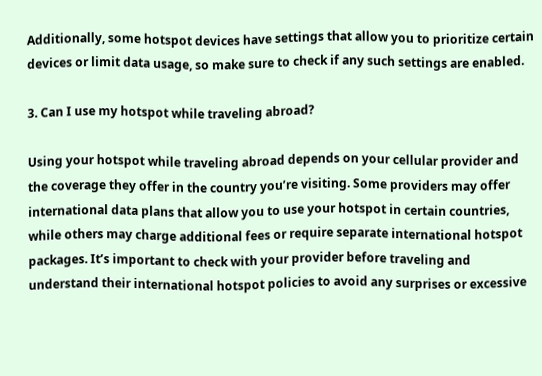Additionally, some hotspot devices have settings that allow you to prioritize certain devices or limit data usage, so make sure to check if any such settings are enabled.

3. Can I use my hotspot while traveling abroad?

Using your hotspot while traveling abroad depends on your cellular provider and the coverage they offer in the country you’re visiting. Some providers may offer international data plans that allow you to use your hotspot in certain countries, while others may charge additional fees or require separate international hotspot packages. It’s important to check with your provider before traveling and understand their international hotspot policies to avoid any surprises or excessive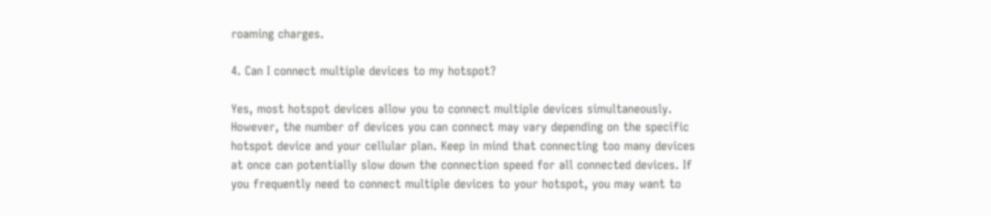roaming charges.

4. Can I connect multiple devices to my hotspot?

Yes, most hotspot devices allow you to connect multiple devices simultaneously. However, the number of devices you can connect may vary depending on the specific hotspot device and your cellular plan. Keep in mind that connecting too many devices at once can potentially slow down the connection speed for all connected devices. If you frequently need to connect multiple devices to your hotspot, you may want to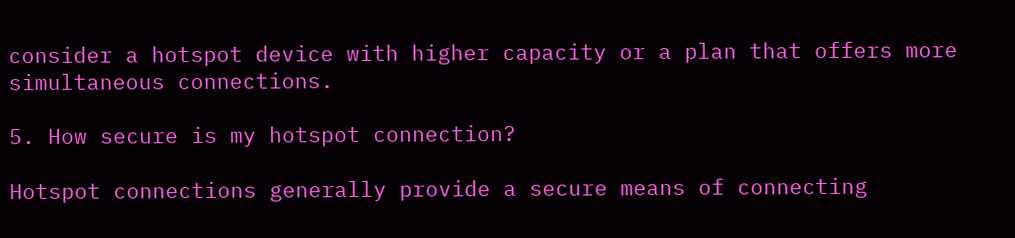consider a hotspot device with higher capacity or a plan that offers more simultaneous connections.

5. How secure is my hotspot connection?

Hotspot connections generally provide a secure means of connecting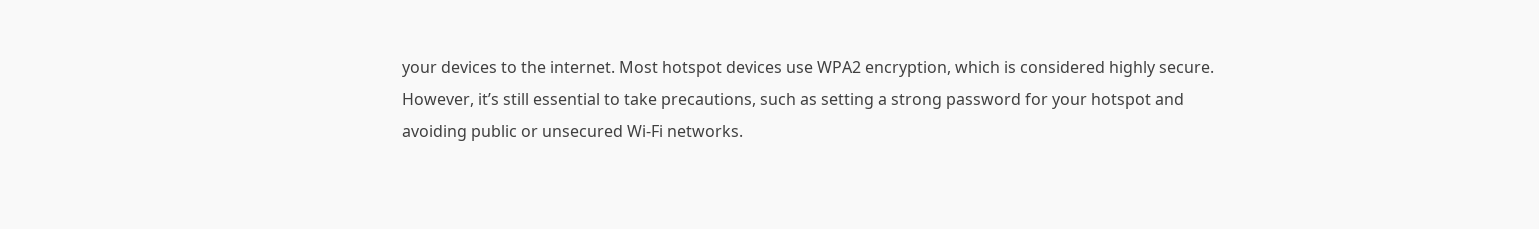your devices to the internet. Most hotspot devices use WPA2 encryption, which is considered highly secure. However, it’s still essential to take precautions, such as setting a strong password for your hotspot and avoiding public or unsecured Wi-Fi networks.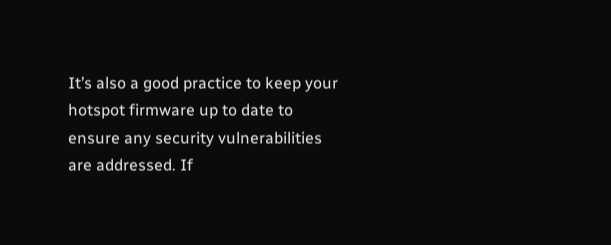It’s also a good practice to keep your hotspot firmware up to date to ensure any security vulnerabilities are addressed. If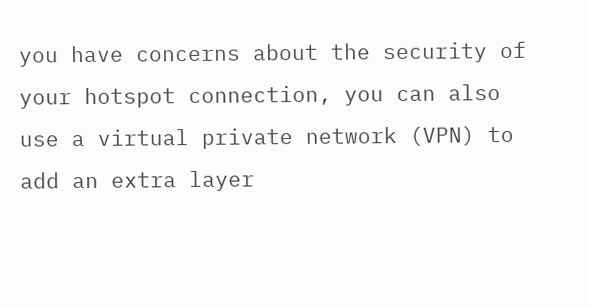you have concerns about the security of your hotspot connection, you can also use a virtual private network (VPN) to add an extra layer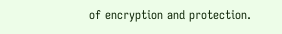of encryption and protection.